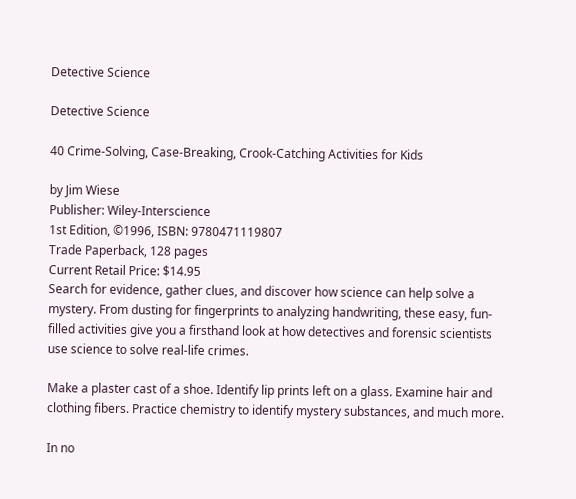Detective Science

Detective Science

40 Crime-Solving, Case-Breaking, Crook-Catching Activities for Kids

by Jim Wiese
Publisher: Wiley-Interscience
1st Edition, ©1996, ISBN: 9780471119807
Trade Paperback, 128 pages
Current Retail Price: $14.95
Search for evidence, gather clues, and discover how science can help solve a mystery. From dusting for fingerprints to analyzing handwriting, these easy, fun-filled activities give you a firsthand look at how detectives and forensic scientists use science to solve real-life crimes.

Make a plaster cast of a shoe. Identify lip prints left on a glass. Examine hair and clothing fibers. Practice chemistry to identify mystery substances, and much more.

In no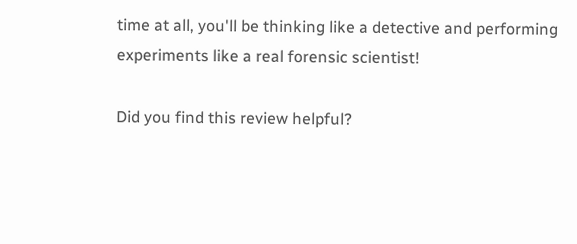time at all, you'll be thinking like a detective and performing experiments like a real forensic scientist!

Did you find this review helpful?